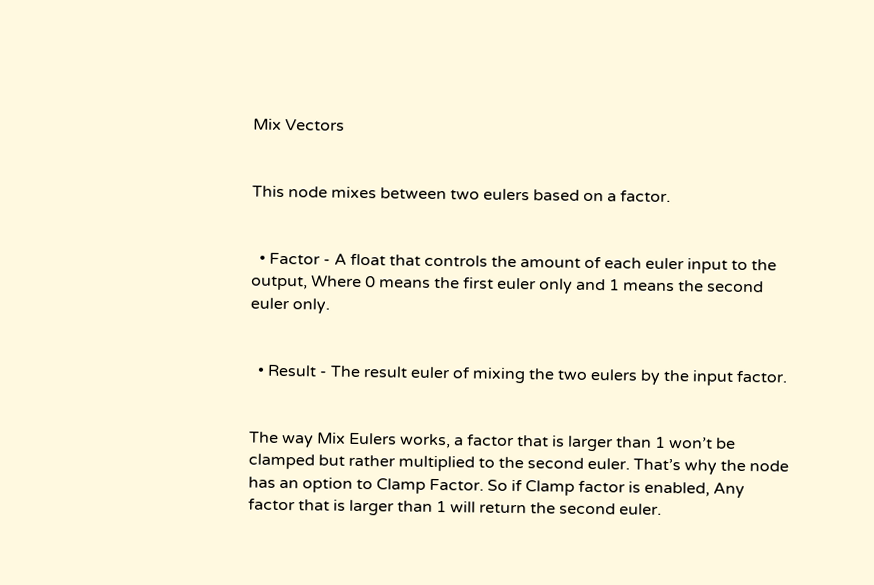Mix Vectors


This node mixes between two eulers based on a factor.


  • Factor - A float that controls the amount of each euler input to the output, Where 0 means the first euler only and 1 means the second euler only.


  • Result - The result euler of mixing the two eulers by the input factor.


The way Mix Eulers works, a factor that is larger than 1 won’t be clamped but rather multiplied to the second euler. That’s why the node has an option to Clamp Factor. So if Clamp factor is enabled, Any factor that is larger than 1 will return the second euler.